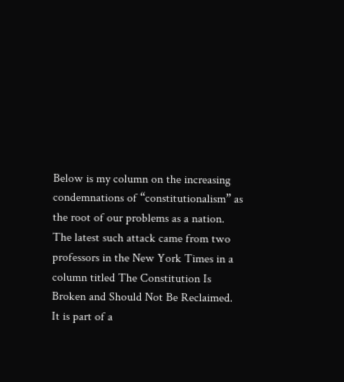Below is my column on the increasing condemnations of “constitutionalism” as the root of our problems as a nation. The latest such attack came from two professors in the New York Times in a column titled The Constitution Is Broken and Should Not Be Reclaimed. It is part of a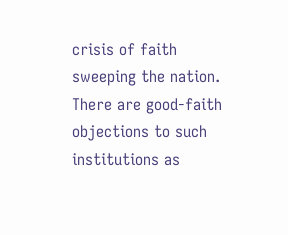crisis of faith sweeping the nation. There are good-faith objections to such institutions as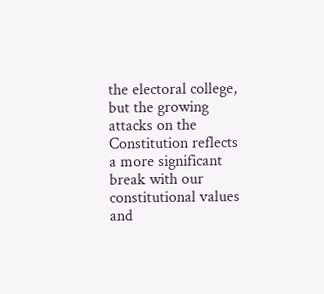the electoral college, but the growing attacks on the Constitution reflects a more significant break with our constitutional values and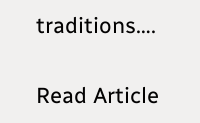traditions….

Read Article